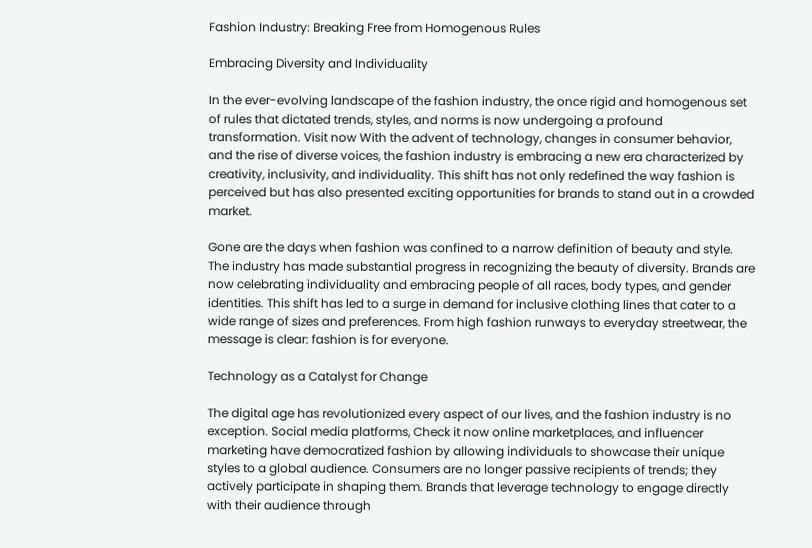Fashion Industry: Breaking Free from Homogenous Rules

Embracing Diversity and Individuality

In the ever-evolving landscape of the fashion industry, the once rigid and homogenous set of rules that dictated trends, styles, and norms is now undergoing a profound transformation. Visit now With the advent of technology, changes in consumer behavior, and the rise of diverse voices, the fashion industry is embracing a new era characterized by creativity, inclusivity, and individuality. This shift has not only redefined the way fashion is perceived but has also presented exciting opportunities for brands to stand out in a crowded market.

Gone are the days when fashion was confined to a narrow definition of beauty and style. The industry has made substantial progress in recognizing the beauty of diversity. Brands are now celebrating individuality and embracing people of all races, body types, and gender identities. This shift has led to a surge in demand for inclusive clothing lines that cater to a wide range of sizes and preferences. From high fashion runways to everyday streetwear, the message is clear: fashion is for everyone.

Technology as a Catalyst for Change

The digital age has revolutionized every aspect of our lives, and the fashion industry is no exception. Social media platforms, Check it now online marketplaces, and influencer marketing have democratized fashion by allowing individuals to showcase their unique styles to a global audience. Consumers are no longer passive recipients of trends; they actively participate in shaping them. Brands that leverage technology to engage directly with their audience through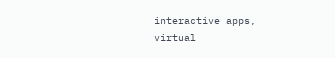interactive apps, virtual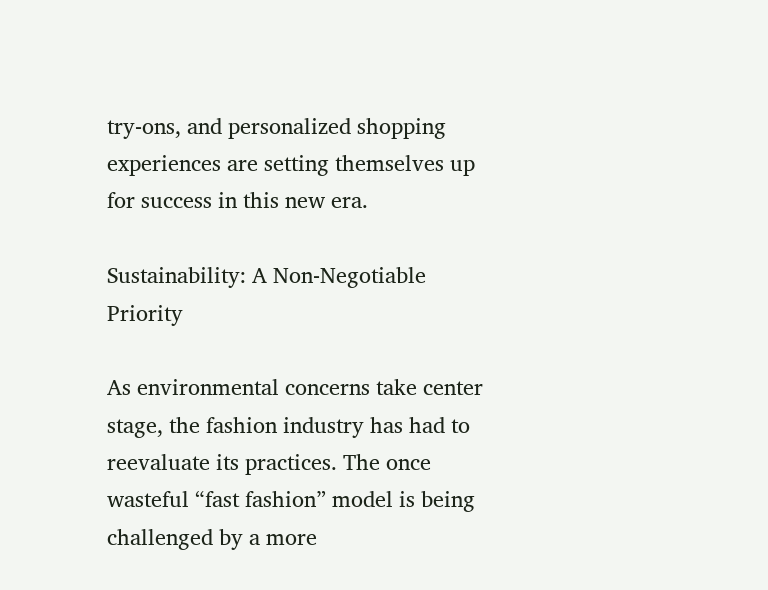try-ons, and personalized shopping experiences are setting themselves up for success in this new era.

Sustainability: A Non-Negotiable Priority

As environmental concerns take center stage, the fashion industry has had to reevaluate its practices. The once wasteful “fast fashion” model is being challenged by a more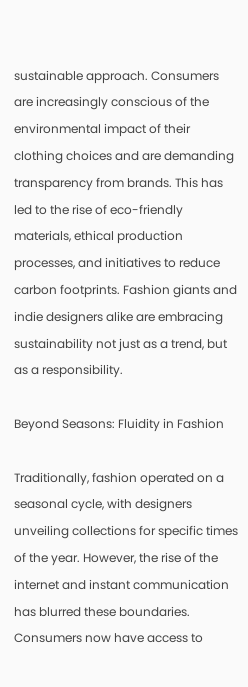sustainable approach. Consumers are increasingly conscious of the environmental impact of their clothing choices and are demanding transparency from brands. This has led to the rise of eco-friendly materials, ethical production processes, and initiatives to reduce carbon footprints. Fashion giants and indie designers alike are embracing sustainability not just as a trend, but as a responsibility.

Beyond Seasons: Fluidity in Fashion

Traditionally, fashion operated on a seasonal cycle, with designers unveiling collections for specific times of the year. However, the rise of the internet and instant communication has blurred these boundaries. Consumers now have access to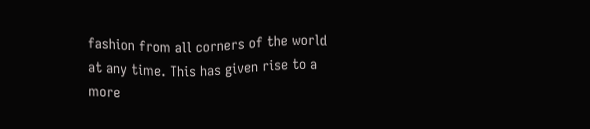fashion from all corners of the world at any time. This has given rise to a more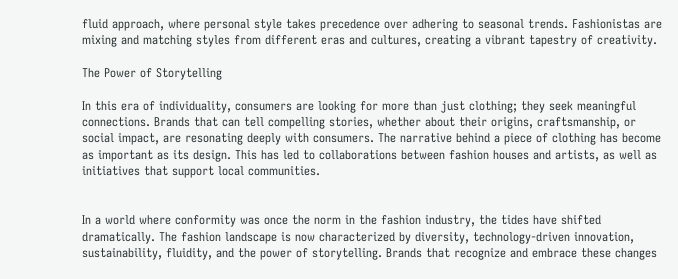fluid approach, where personal style takes precedence over adhering to seasonal trends. Fashionistas are mixing and matching styles from different eras and cultures, creating a vibrant tapestry of creativity.

The Power of Storytelling

In this era of individuality, consumers are looking for more than just clothing; they seek meaningful connections. Brands that can tell compelling stories, whether about their origins, craftsmanship, or social impact, are resonating deeply with consumers. The narrative behind a piece of clothing has become as important as its design. This has led to collaborations between fashion houses and artists, as well as initiatives that support local communities.


In a world where conformity was once the norm in the fashion industry, the tides have shifted dramatically. The fashion landscape is now characterized by diversity, technology-driven innovation, sustainability, fluidity, and the power of storytelling. Brands that recognize and embrace these changes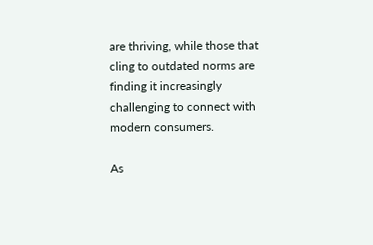are thriving, while those that cling to outdated norms are finding it increasingly challenging to connect with modern consumers.

As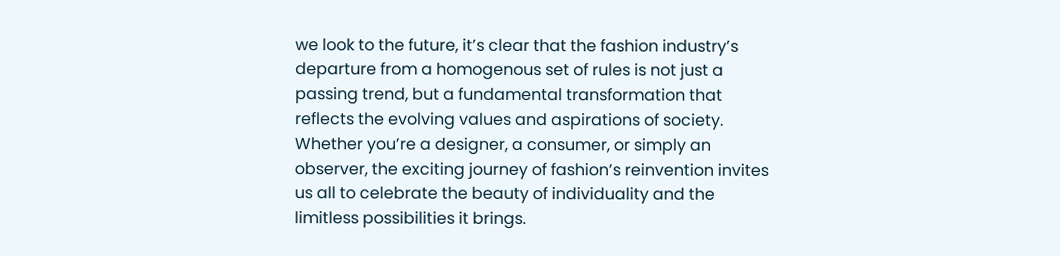we look to the future, it’s clear that the fashion industry’s departure from a homogenous set of rules is not just a passing trend, but a fundamental transformation that reflects the evolving values and aspirations of society. Whether you’re a designer, a consumer, or simply an observer, the exciting journey of fashion’s reinvention invites us all to celebrate the beauty of individuality and the limitless possibilities it brings.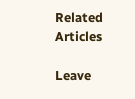Related Articles

Leave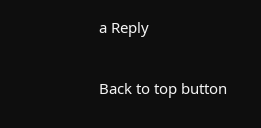a Reply

Back to top button